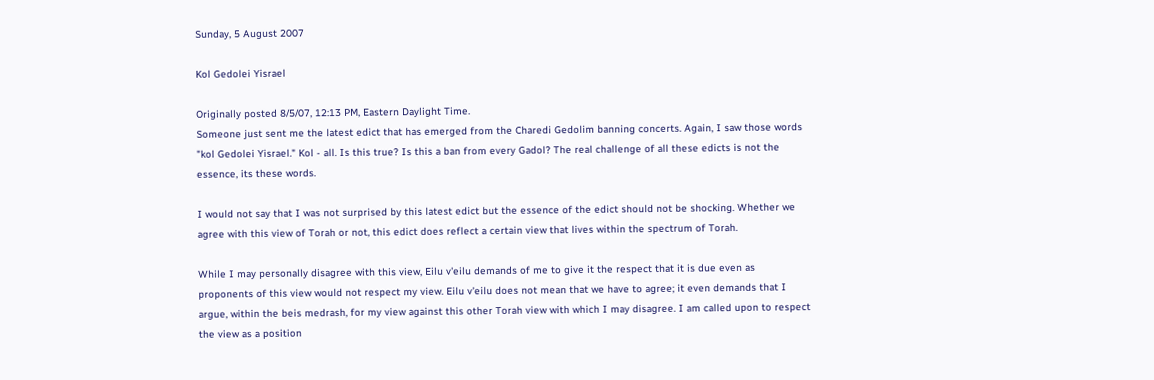Sunday, 5 August 2007

Kol Gedolei Yisrael

Originally posted 8/5/07, 12:13 PM, Eastern Daylight Time.
Someone just sent me the latest edict that has emerged from the Charedi Gedolim banning concerts. Again, I saw those words "kol Gedolei Yisrael." Kol - all. Is this true? Is this a ban from every Gadol? The real challenge of all these edicts is not the essence, its these words.

I would not say that I was not surprised by this latest edict but the essence of the edict should not be shocking. Whether we agree with this view of Torah or not, this edict does reflect a certain view that lives within the spectrum of Torah.

While I may personally disagree with this view, Eilu v'eilu demands of me to give it the respect that it is due even as proponents of this view would not respect my view. Eilu v'eilu does not mean that we have to agree; it even demands that I argue, within the beis medrash, for my view against this other Torah view with which I may disagree. I am called upon to respect the view as a position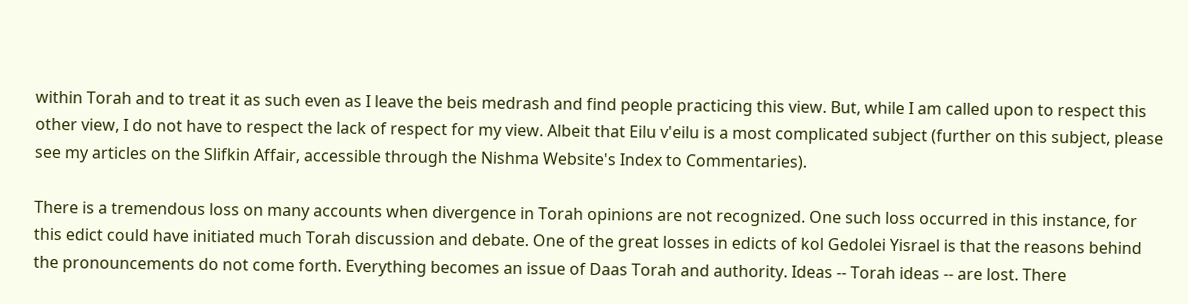within Torah and to treat it as such even as I leave the beis medrash and find people practicing this view. But, while I am called upon to respect this other view, I do not have to respect the lack of respect for my view. Albeit that Eilu v'eilu is a most complicated subject (further on this subject, please see my articles on the Slifkin Affair, accessible through the Nishma Website's Index to Commentaries).

There is a tremendous loss on many accounts when divergence in Torah opinions are not recognized. One such loss occurred in this instance, for this edict could have initiated much Torah discussion and debate. One of the great losses in edicts of kol Gedolei Yisrael is that the reasons behind the pronouncements do not come forth. Everything becomes an issue of Daas Torah and authority. Ideas -- Torah ideas -- are lost. There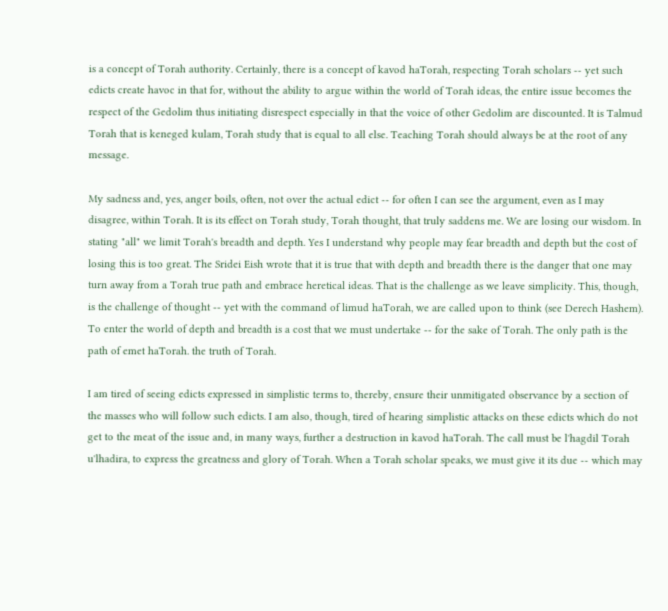is a concept of Torah authority. Certainly, there is a concept of kavod haTorah, respecting Torah scholars -- yet such edicts create havoc in that for, without the ability to argue within the world of Torah ideas, the entire issue becomes the respect of the Gedolim thus initiating disrespect especially in that the voice of other Gedolim are discounted. It is Talmud Torah that is keneged kulam, Torah study that is equal to all else. Teaching Torah should always be at the root of any message.

My sadness and, yes, anger boils, often, not over the actual edict -- for often I can see the argument, even as I may disagree, within Torah. It is its effect on Torah study, Torah thought, that truly saddens me. We are losing our wisdom. In stating "all" we limit Torah's breadth and depth. Yes I understand why people may fear breadth and depth but the cost of losing this is too great. The Sridei Eish wrote that it is true that with depth and breadth there is the danger that one may turn away from a Torah true path and embrace heretical ideas. That is the challenge as we leave simplicity. This, though, is the challenge of thought -- yet with the command of limud haTorah, we are called upon to think (see Derech Hashem). To enter the world of depth and breadth is a cost that we must undertake -- for the sake of Torah. The only path is the path of emet haTorah. the truth of Torah.

I am tired of seeing edicts expressed in simplistic terms to, thereby, ensure their unmitigated observance by a section of the masses who will follow such edicts. I am also, though, tired of hearing simplistic attacks on these edicts which do not get to the meat of the issue and, in many ways, further a destruction in kavod haTorah. The call must be l'hagdil Torah u'lhadira, to express the greatness and glory of Torah. When a Torah scholar speaks, we must give it its due -- which may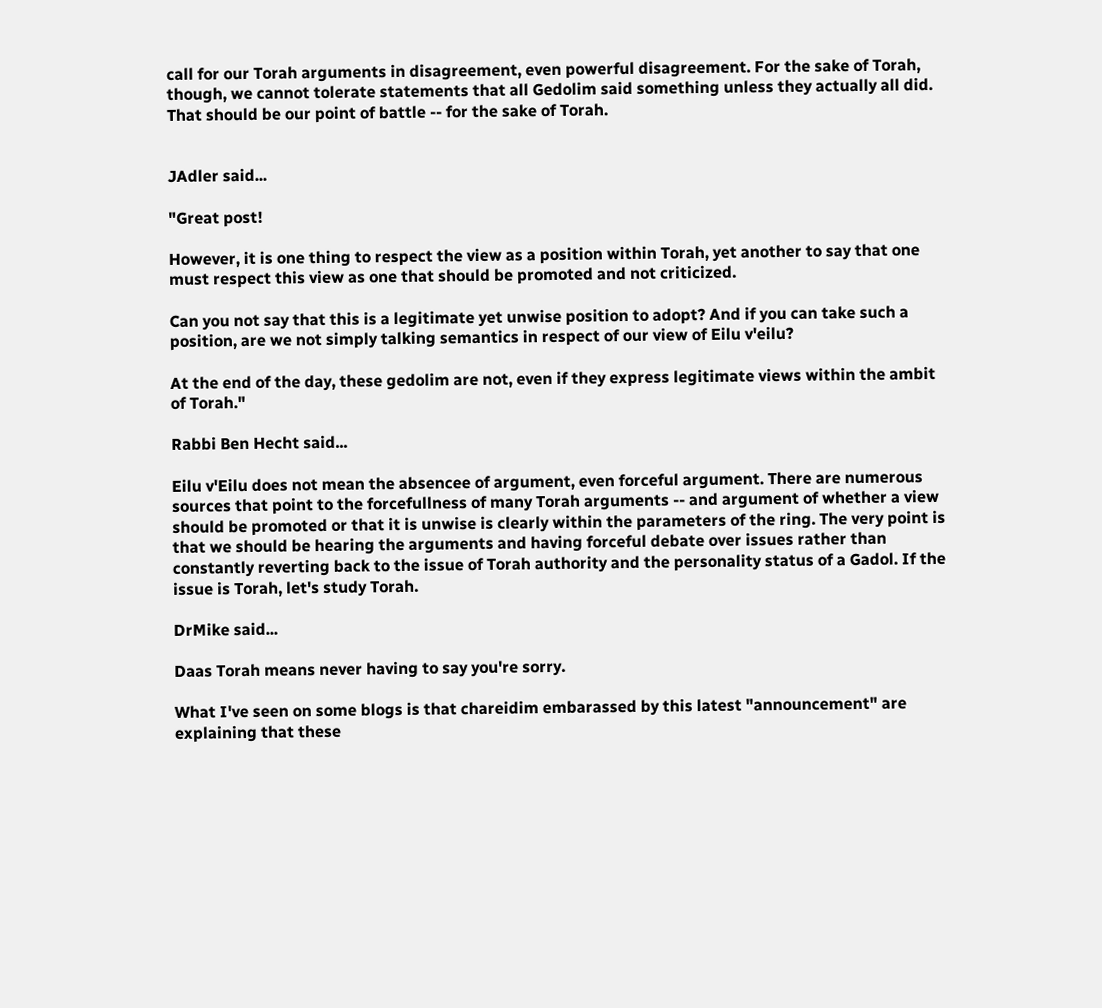call for our Torah arguments in disagreement, even powerful disagreement. For the sake of Torah, though, we cannot tolerate statements that all Gedolim said something unless they actually all did. That should be our point of battle -- for the sake of Torah.


JAdler said...

"Great post!

However, it is one thing to respect the view as a position within Torah, yet another to say that one must respect this view as one that should be promoted and not criticized.

Can you not say that this is a legitimate yet unwise position to adopt? And if you can take such a position, are we not simply talking semantics in respect of our view of Eilu v'eilu?

At the end of the day, these gedolim are not, even if they express legitimate views within the ambit of Torah."

Rabbi Ben Hecht said...

Eilu v'Eilu does not mean the absencee of argument, even forceful argument. There are numerous sources that point to the forcefullness of many Torah arguments -- and argument of whether a view should be promoted or that it is unwise is clearly within the parameters of the ring. The very point is that we should be hearing the arguments and having forceful debate over issues rather than constantly reverting back to the issue of Torah authority and the personality status of a Gadol. If the issue is Torah, let's study Torah.

DrMike said...

Daas Torah means never having to say you're sorry.

What I've seen on some blogs is that chareidim embarassed by this latest "announcement" are explaining that these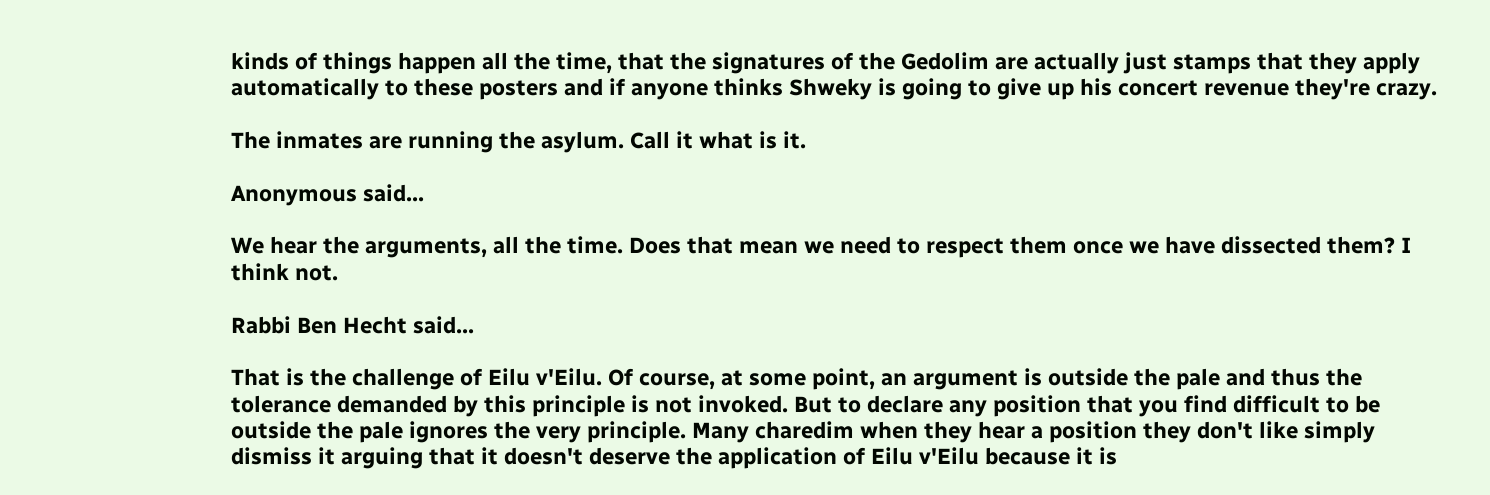kinds of things happen all the time, that the signatures of the Gedolim are actually just stamps that they apply automatically to these posters and if anyone thinks Shweky is going to give up his concert revenue they're crazy.

The inmates are running the asylum. Call it what is it.

Anonymous said...

We hear the arguments, all the time. Does that mean we need to respect them once we have dissected them? I think not.

Rabbi Ben Hecht said...

That is the challenge of Eilu v'Eilu. Of course, at some point, an argument is outside the pale and thus the tolerance demanded by this principle is not invoked. But to declare any position that you find difficult to be outside the pale ignores the very principle. Many charedim when they hear a position they don't like simply dismiss it arguing that it doesn't deserve the application of Eilu v'Eilu because it is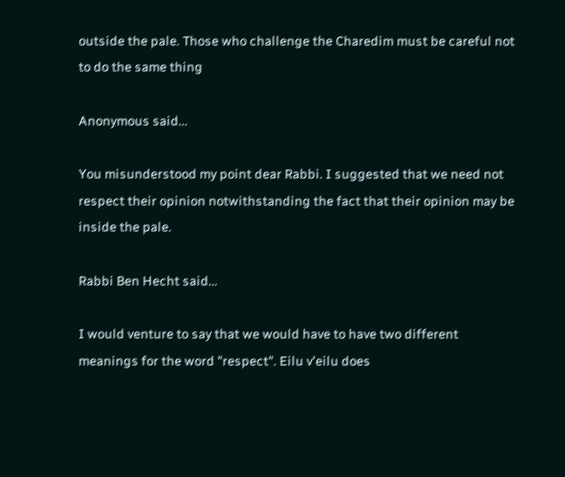outside the pale. Those who challenge the Charedim must be careful not to do the same thing

Anonymous said...

You misunderstood my point dear Rabbi. I suggested that we need not respect their opinion notwithstanding the fact that their opinion may be inside the pale.

Rabbi Ben Hecht said...

I would venture to say that we would have to have two different meanings for the word "respect". Eilu v'eilu does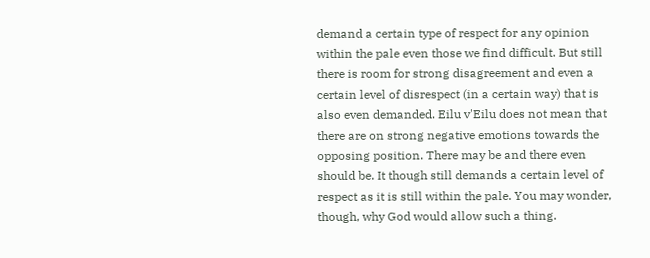demand a certain type of respect for any opinion within the pale even those we find difficult. But still there is room for strong disagreement and even a certain level of disrespect (in a certain way) that is also even demanded. Eilu v'Eilu does not mean that there are on strong negative emotions towards the opposing position. There may be and there even should be. It though still demands a certain level of respect as it is still within the pale. You may wonder, though, why God would allow such a thing.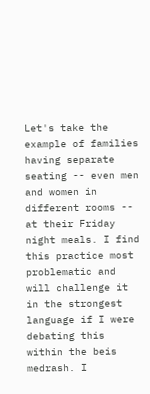Let's take the example of families having separate seating -- even men and women in different rooms -- at their Friday night meals. I find this practice most problematic and will challenge it in the strongest language if I were debating this within the beis medrash. I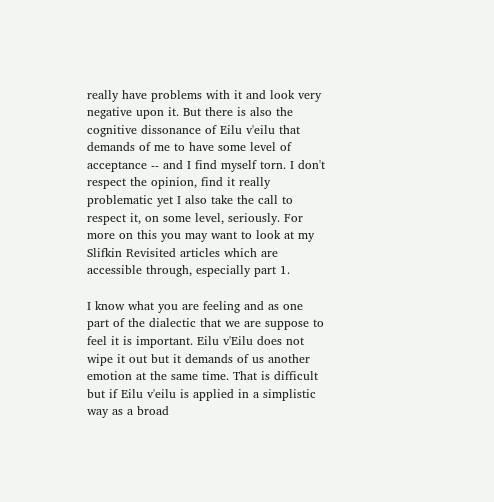really have problems with it and look very negative upon it. But there is also the cognitive dissonance of Eilu v'eilu that demands of me to have some level of acceptance -- and I find myself torn. I don't respect the opinion, find it really problematic yet I also take the call to respect it, on some level, seriously. For more on this you may want to look at my Slifkin Revisited articles which are accessible through, especially part 1.

I know what you are feeling and as one part of the dialectic that we are suppose to feel it is important. Eilu v'Eilu does not wipe it out but it demands of us another emotion at the same time. That is difficult but if Eilu v'eilu is applied in a simplistic way as a broad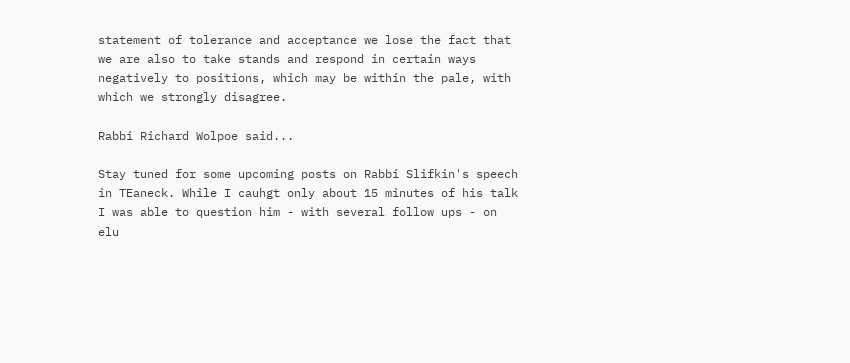statement of tolerance and acceptance we lose the fact that we are also to take stands and respond in certain ways negatively to positions, which may be within the pale, with which we strongly disagree.

Rabbi Richard Wolpoe said...

Stay tuned for some upcoming posts on Rabbi Slifkin's speech in TEaneck. While I cauhgt only about 15 minutes of his talk I was able to question him - with several follow ups - on elu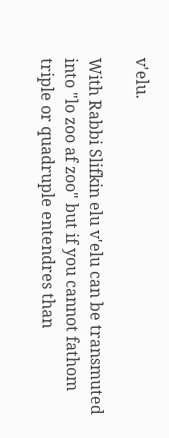v'elu.

With Rabbi Slifkin elu v'elu can be transmuted into "lo zoo af zoo" but if you cannot fathom triple or quadruple entendres than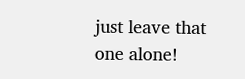just leave that one alone!